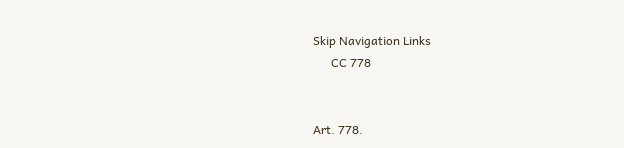Skip Navigation Links
      CC 778


Art. 778.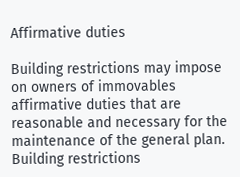Affirmative duties

Building restrictions may impose on owners of immovables affirmative duties that are reasonable and necessary for the maintenance of the general plan.  Building restrictions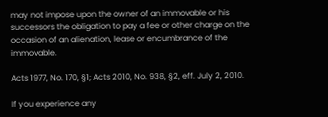may not impose upon the owner of an immovable or his successors the obligation to pay a fee or other charge on the occasion of an alienation, lease or encumbrance of the immovable.

Acts 1977, No. 170, §1; Acts 2010, No. 938, §2, eff. July 2, 2010.

If you experience any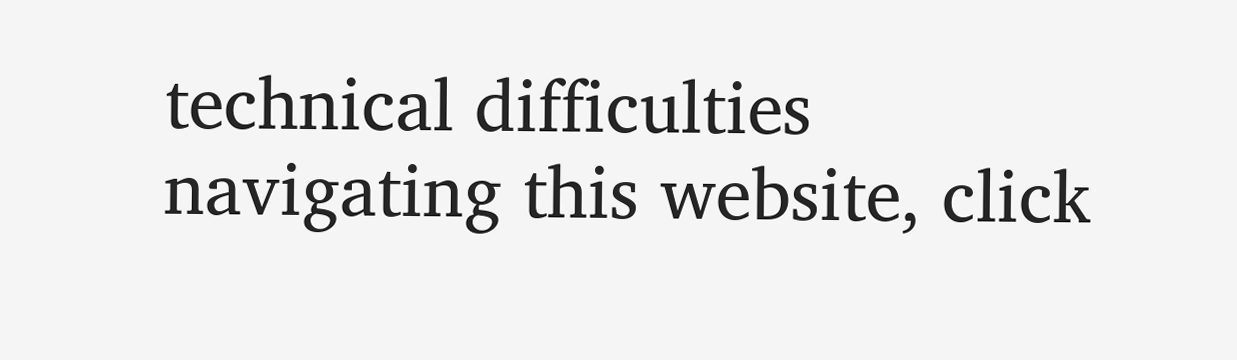technical difficulties navigating this website, click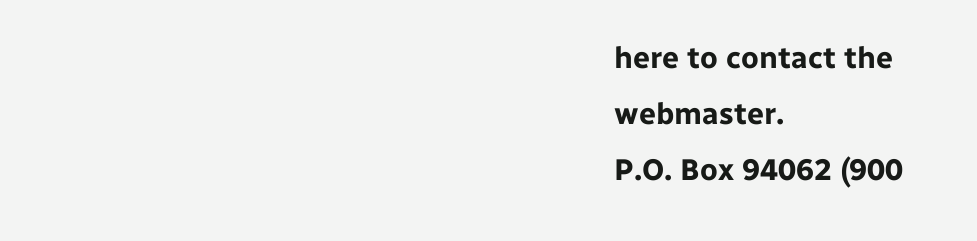here to contact the webmaster.
P.O. Box 94062 (900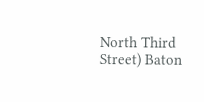North Third Street) Baton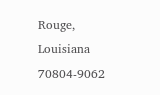Rouge, Louisiana 70804-9062